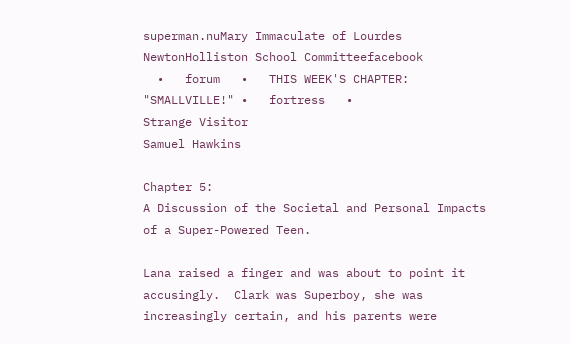superman.nuMary Immaculate of Lourdes NewtonHolliston School Committeefacebook
  •   forum   •   THIS WEEK'S CHAPTER: "SMALLVILLE!" •   fortress   •
Strange Visitor
Samuel Hawkins

Chapter 5:
A Discussion of the Societal and Personal Impacts of a Super-Powered Teen.

Lana raised a finger and was about to point it accusingly.  Clark was Superboy, she was increasingly certain, and his parents were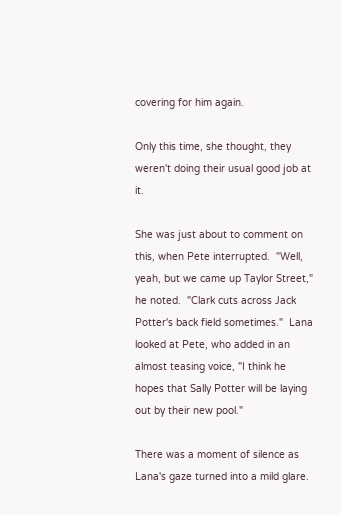covering for him again.

Only this time, she thought, they weren't doing their usual good job at it.

She was just about to comment on this, when Pete interrupted.  "Well, yeah, but we came up Taylor Street," he noted.  "Clark cuts across Jack Potter's back field sometimes."  Lana looked at Pete, who added in an almost teasing voice, "I think he hopes that Sally Potter will be laying out by their new pool."

There was a moment of silence as Lana's gaze turned into a mild glare.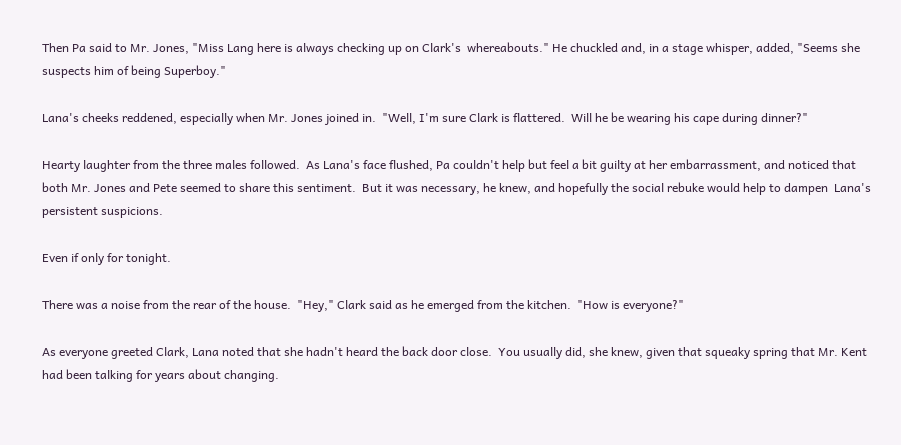Then Pa said to Mr. Jones, "Miss Lang here is always checking up on Clark's  whereabouts." He chuckled and, in a stage whisper, added, "Seems she suspects him of being Superboy."

Lana's cheeks reddened, especially when Mr. Jones joined in.  "Well, I'm sure Clark is flattered.  Will he be wearing his cape during dinner?"

Hearty laughter from the three males followed.  As Lana's face flushed, Pa couldn't help but feel a bit guilty at her embarrassment, and noticed that both Mr. Jones and Pete seemed to share this sentiment.  But it was necessary, he knew, and hopefully the social rebuke would help to dampen  Lana's persistent suspicions.

Even if only for tonight.

There was a noise from the rear of the house.  "Hey," Clark said as he emerged from the kitchen.  "How is everyone?"

As everyone greeted Clark, Lana noted that she hadn't heard the back door close.  You usually did, she knew, given that squeaky spring that Mr. Kent had been talking for years about changing.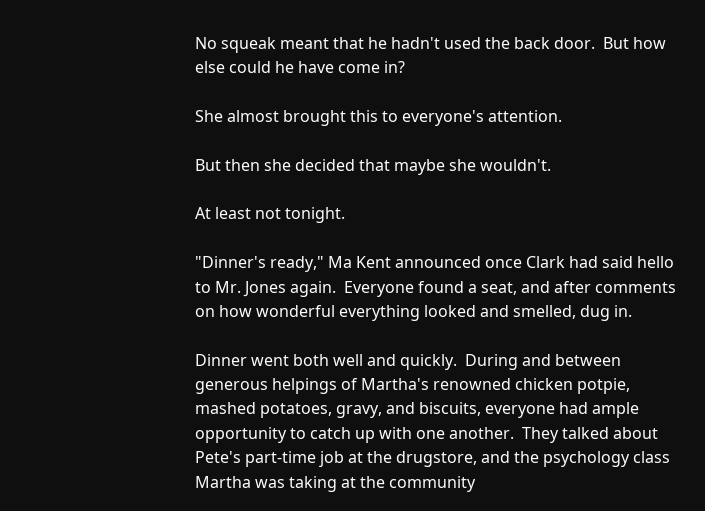No squeak meant that he hadn't used the back door.  But how else could he have come in?

She almost brought this to everyone's attention.

But then she decided that maybe she wouldn't.

At least not tonight.

"Dinner's ready," Ma Kent announced once Clark had said hello to Mr. Jones again.  Everyone found a seat, and after comments on how wonderful everything looked and smelled, dug in.

Dinner went both well and quickly.  During and between generous helpings of Martha's renowned chicken potpie, mashed potatoes, gravy, and biscuits, everyone had ample opportunity to catch up with one another.  They talked about Pete's part-time job at the drugstore, and the psychology class Martha was taking at the community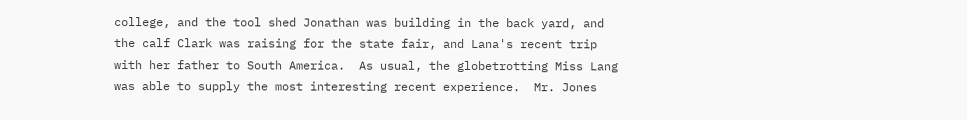college, and the tool shed Jonathan was building in the back yard, and the calf Clark was raising for the state fair, and Lana's recent trip with her father to South America.  As usual, the globetrotting Miss Lang was able to supply the most interesting recent experience.  Mr. Jones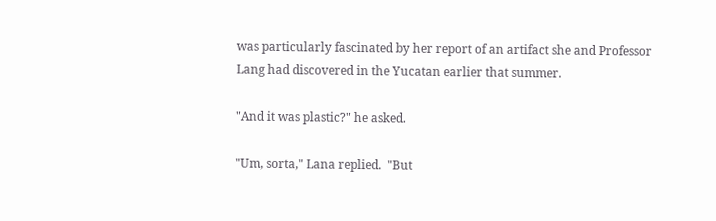was particularly fascinated by her report of an artifact she and Professor Lang had discovered in the Yucatan earlier that summer.

"And it was plastic?" he asked.

"Um, sorta," Lana replied.  "But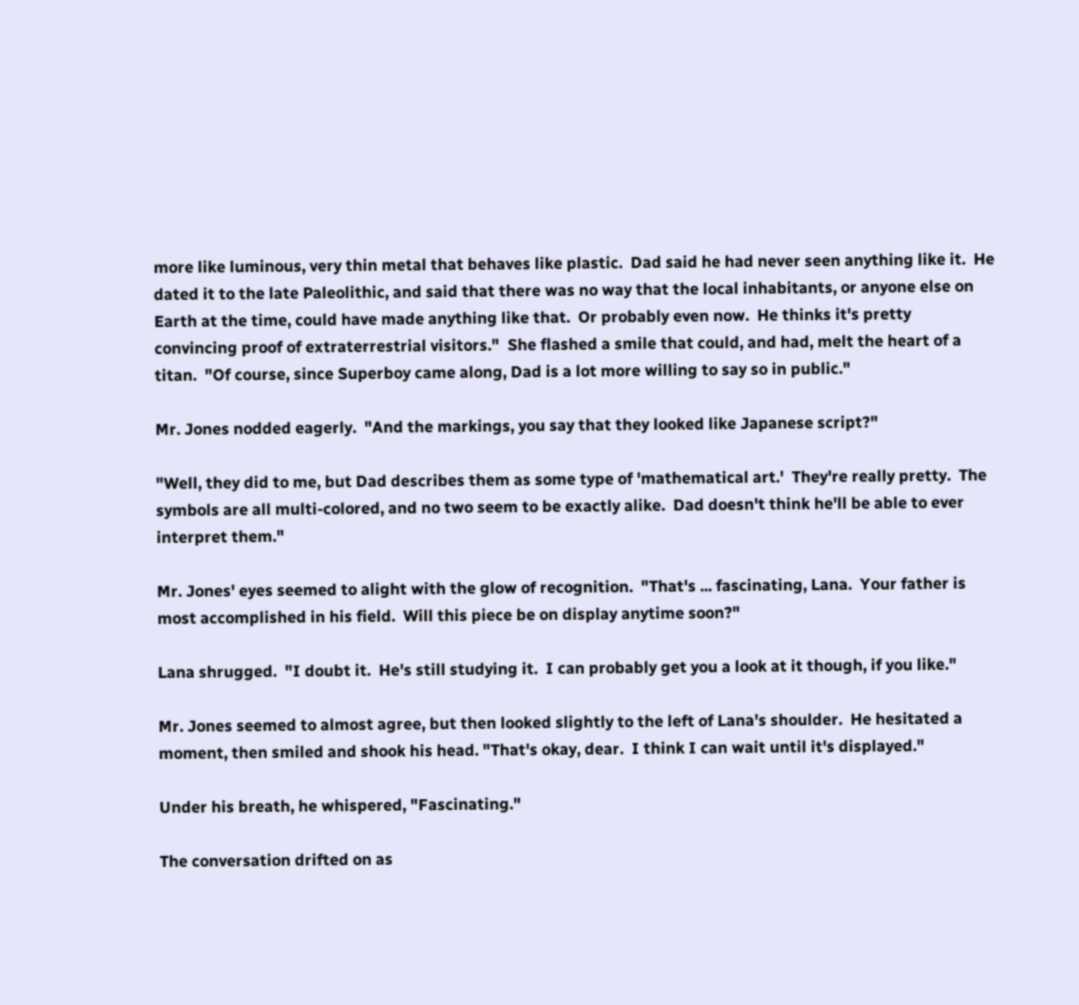more like luminous, very thin metal that behaves like plastic.  Dad said he had never seen anything like it.  He dated it to the late Paleolithic, and said that there was no way that the local inhabitants, or anyone else on Earth at the time, could have made anything like that.  Or probably even now.  He thinks it's pretty convincing proof of extraterrestrial visitors."  She flashed a smile that could, and had, melt the heart of a titan.  "Of course, since Superboy came along, Dad is a lot more willing to say so in public."

Mr. Jones nodded eagerly.  "And the markings, you say that they looked like Japanese script?"

"Well, they did to me, but Dad describes them as some type of 'mathematical art.'  They're really pretty.  The symbols are all multi-colored, and no two seem to be exactly alike.  Dad doesn't think he'll be able to ever interpret them."

Mr. Jones' eyes seemed to alight with the glow of recognition.  "That's ... fascinating, Lana.  Your father is most accomplished in his field.  Will this piece be on display anytime soon?"

Lana shrugged.  "I doubt it.  He's still studying it.  I can probably get you a look at it though, if you like."

Mr. Jones seemed to almost agree, but then looked slightly to the left of Lana's shoulder.  He hesitated a moment, then smiled and shook his head. "That's okay, dear.  I think I can wait until it's displayed."

Under his breath, he whispered, "Fascinating."

The conversation drifted on as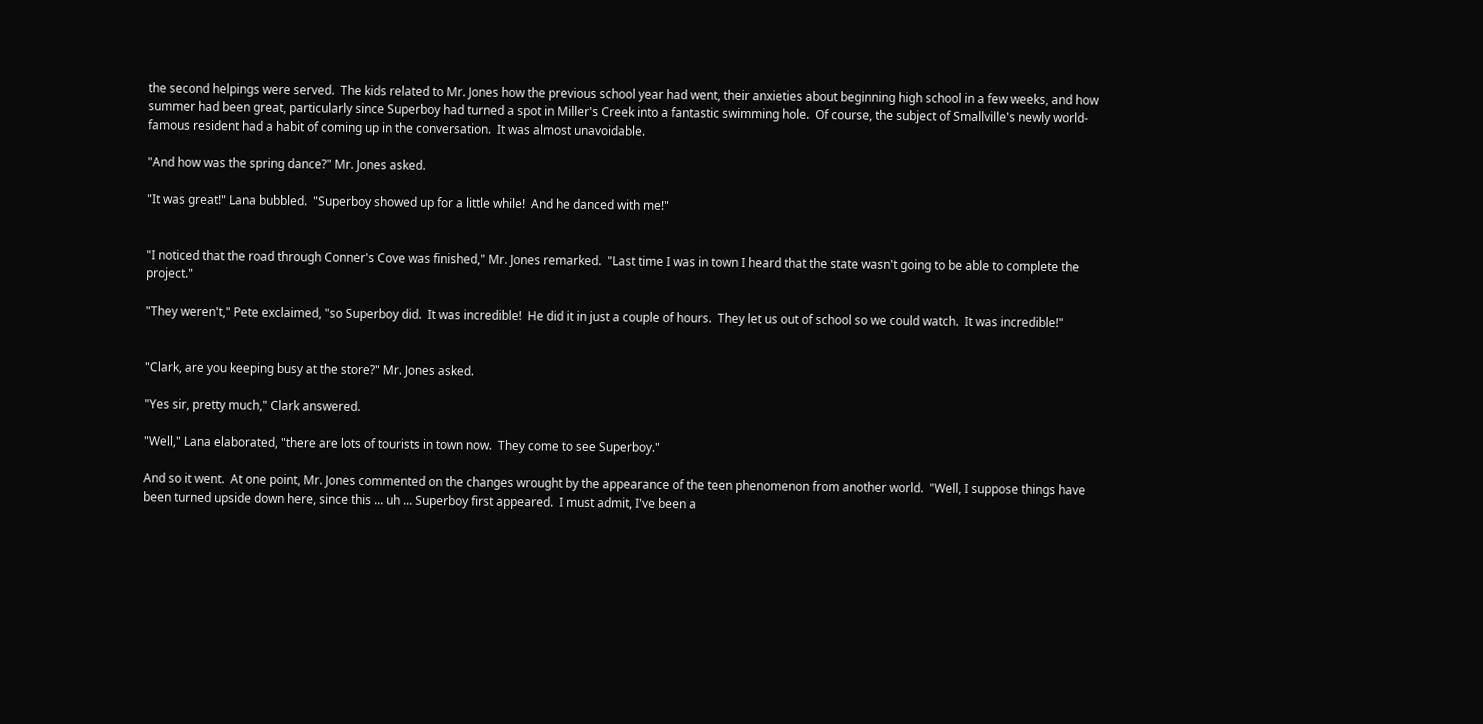the second helpings were served.  The kids related to Mr. Jones how the previous school year had went, their anxieties about beginning high school in a few weeks, and how summer had been great, particularly since Superboy had turned a spot in Miller's Creek into a fantastic swimming hole.  Of course, the subject of Smallville's newly world-famous resident had a habit of coming up in the conversation.  It was almost unavoidable.

"And how was the spring dance?" Mr. Jones asked.

"It was great!" Lana bubbled.  "Superboy showed up for a little while!  And he danced with me!"


"I noticed that the road through Conner's Cove was finished," Mr. Jones remarked.  "Last time I was in town I heard that the state wasn't going to be able to complete the project."

"They weren't," Pete exclaimed, "so Superboy did.  It was incredible!  He did it in just a couple of hours.  They let us out of school so we could watch.  It was incredible!"


"Clark, are you keeping busy at the store?" Mr. Jones asked.

"Yes sir, pretty much," Clark answered.

"Well," Lana elaborated, "there are lots of tourists in town now.  They come to see Superboy."

And so it went.  At one point, Mr. Jones commented on the changes wrought by the appearance of the teen phenomenon from another world.  "Well, I suppose things have been turned upside down here, since this ... uh ... Superboy first appeared.  I must admit, I've been a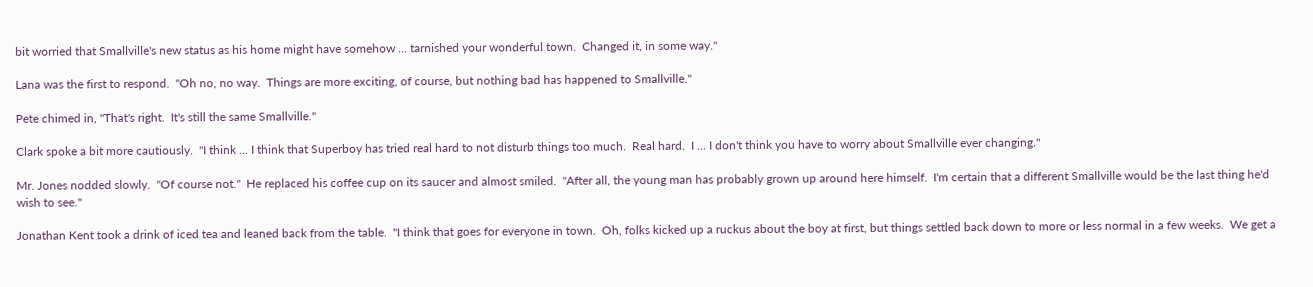bit worried that Smallville's new status as his home might have somehow ... tarnished your wonderful town.  Changed it, in some way."

Lana was the first to respond.  "Oh no, no way.  Things are more exciting, of course, but nothing bad has happened to Smallville."

Pete chimed in, "That's right.  It's still the same Smallville."

Clark spoke a bit more cautiously.  "I think ... I think that Superboy has tried real hard to not disturb things too much.  Real hard.  I ... I don't think you have to worry about Smallville ever changing."

Mr. Jones nodded slowly.  "Of course not."  He replaced his coffee cup on its saucer and almost smiled.  "After all, the young man has probably grown up around here himself.  I'm certain that a different Smallville would be the last thing he'd wish to see."

Jonathan Kent took a drink of iced tea and leaned back from the table.  "I think that goes for everyone in town.  Oh, folks kicked up a ruckus about the boy at first, but things settled back down to more or less normal in a few weeks.  We get a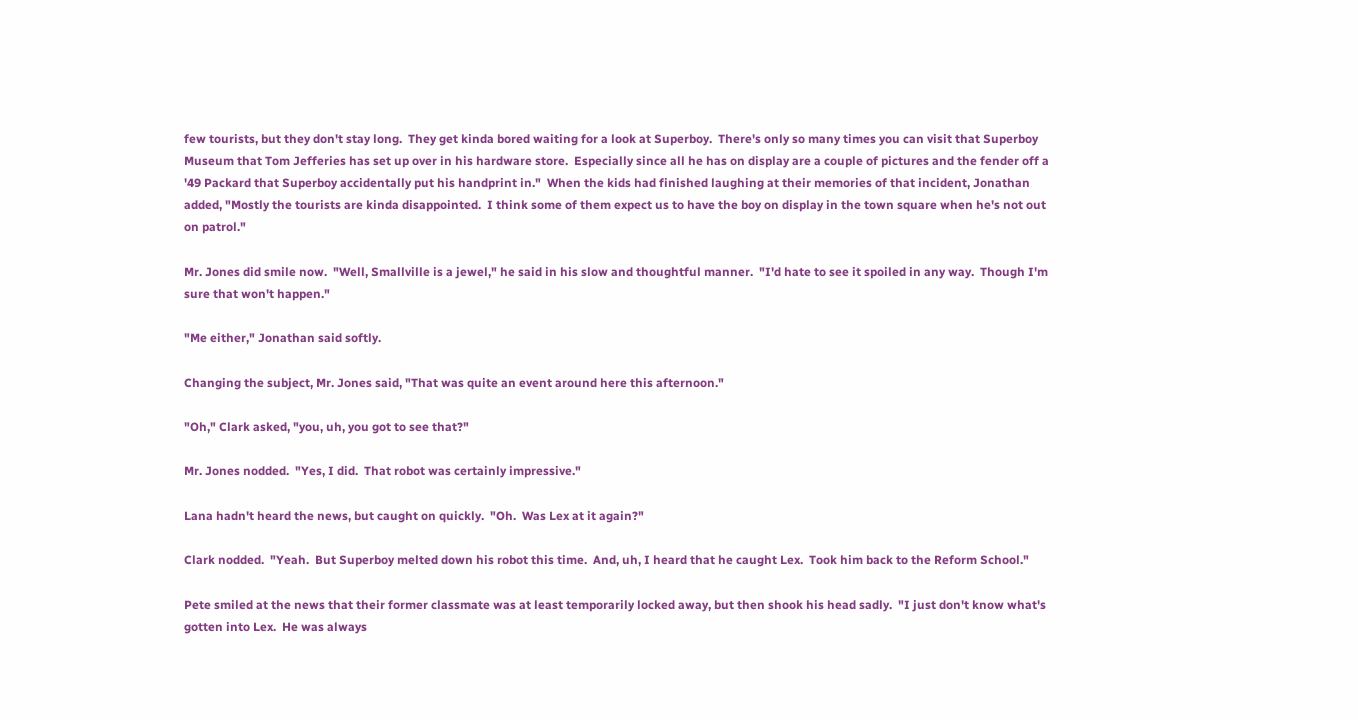few tourists, but they don't stay long.  They get kinda bored waiting for a look at Superboy.  There's only so many times you can visit that Superboy Museum that Tom Jefferies has set up over in his hardware store.  Especially since all he has on display are a couple of pictures and the fender off a '49 Packard that Superboy accidentally put his handprint in."  When the kids had finished laughing at their memories of that incident, Jonathan added, "Mostly the tourists are kinda disappointed.  I think some of them expect us to have the boy on display in the town square when he's not out on patrol."

Mr. Jones did smile now.  "Well, Smallville is a jewel," he said in his slow and thoughtful manner.  "I'd hate to see it spoiled in any way.  Though I'm sure that won't happen."

"Me either," Jonathan said softly.

Changing the subject, Mr. Jones said, "That was quite an event around here this afternoon."

"Oh," Clark asked, "you, uh, you got to see that?"

Mr. Jones nodded.  "Yes, I did.  That robot was certainly impressive."

Lana hadn't heard the news, but caught on quickly.  "Oh.  Was Lex at it again?"

Clark nodded.  "Yeah.  But Superboy melted down his robot this time.  And, uh, I heard that he caught Lex.  Took him back to the Reform School."

Pete smiled at the news that their former classmate was at least temporarily locked away, but then shook his head sadly.  "I just don't know what's gotten into Lex.  He was always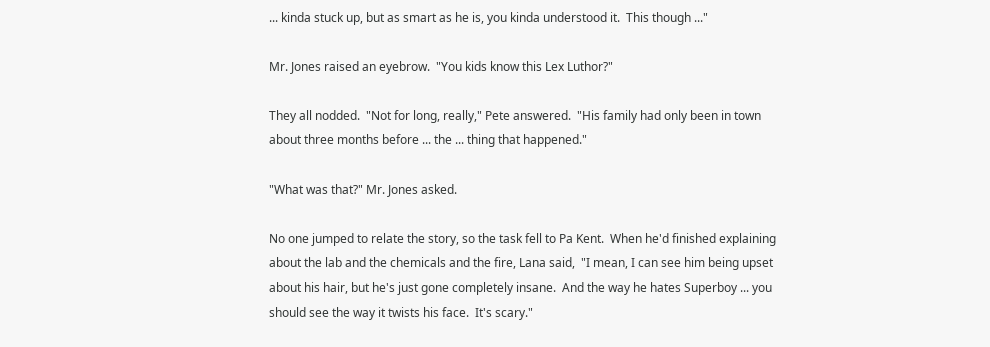... kinda stuck up, but as smart as he is, you kinda understood it.  This though ..."

Mr. Jones raised an eyebrow.  "You kids know this Lex Luthor?"

They all nodded.  "Not for long, really," Pete answered.  "His family had only been in town about three months before ... the ... thing that happened."

"What was that?" Mr. Jones asked.

No one jumped to relate the story, so the task fell to Pa Kent.  When he'd finished explaining about the lab and the chemicals and the fire, Lana said,  "I mean, I can see him being upset about his hair, but he's just gone completely insane.  And the way he hates Superboy ... you should see the way it twists his face.  It's scary."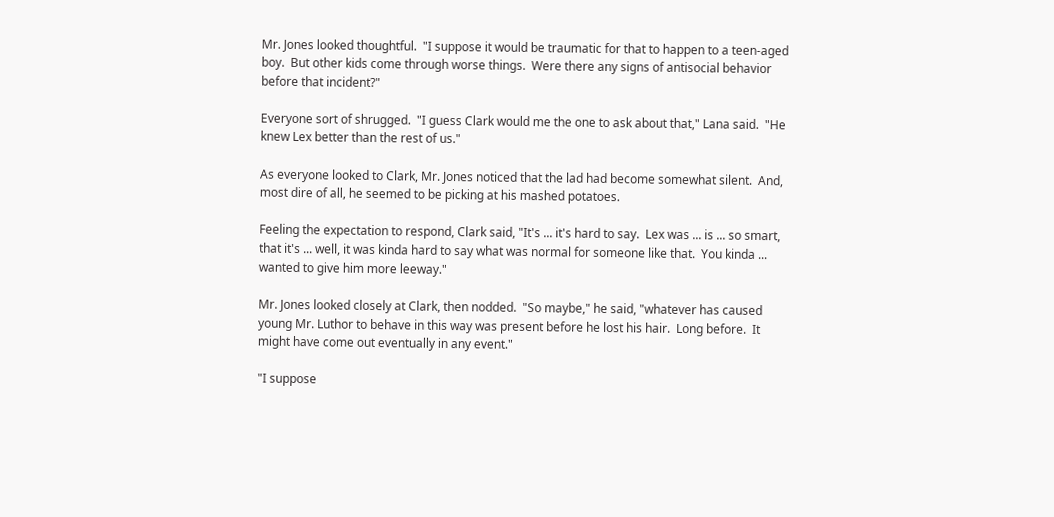Mr. Jones looked thoughtful.  "I suppose it would be traumatic for that to happen to a teen-aged boy.  But other kids come through worse things.  Were there any signs of antisocial behavior before that incident?"

Everyone sort of shrugged.  "I guess Clark would me the one to ask about that," Lana said.  "He knew Lex better than the rest of us."

As everyone looked to Clark, Mr. Jones noticed that the lad had become somewhat silent.  And, most dire of all, he seemed to be picking at his mashed potatoes.

Feeling the expectation to respond, Clark said, "It's ... it's hard to say.  Lex was ... is ... so smart, that it's ... well, it was kinda hard to say what was normal for someone like that.  You kinda ... wanted to give him more leeway."

Mr. Jones looked closely at Clark, then nodded.  "So maybe," he said, "whatever has caused young Mr. Luthor to behave in this way was present before he lost his hair.  Long before.  It might have come out eventually in any event."

"I suppose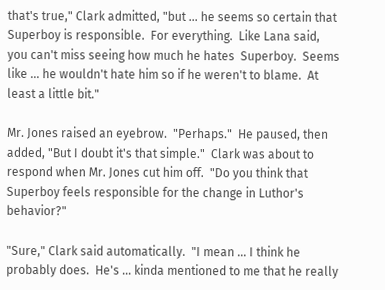that's true," Clark admitted, "but ... he seems so certain that Superboy is responsible.  For everything.  Like Lana said, you can't miss seeing how much he hates  Superboy.  Seems like ... he wouldn't hate him so if he weren't to blame.  At least a little bit."

Mr. Jones raised an eyebrow.  "Perhaps."  He paused, then added, "But I doubt it's that simple."  Clark was about to respond when Mr. Jones cut him off.  "Do you think that Superboy feels responsible for the change in Luthor's behavior?"

"Sure," Clark said automatically.  "I mean ... I think he probably does.  He's ... kinda mentioned to me that he really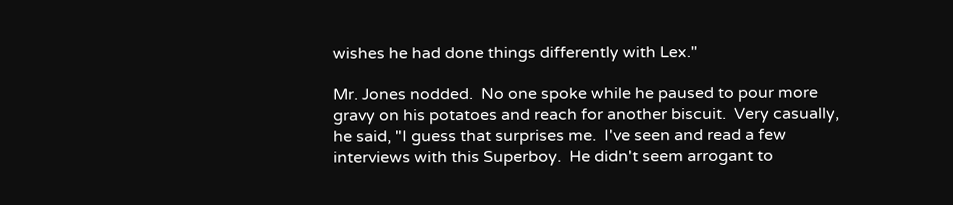wishes he had done things differently with Lex."

Mr. Jones nodded.  No one spoke while he paused to pour more gravy on his potatoes and reach for another biscuit.  Very casually, he said, "I guess that surprises me.  I've seen and read a few interviews with this Superboy.  He didn't seem arrogant to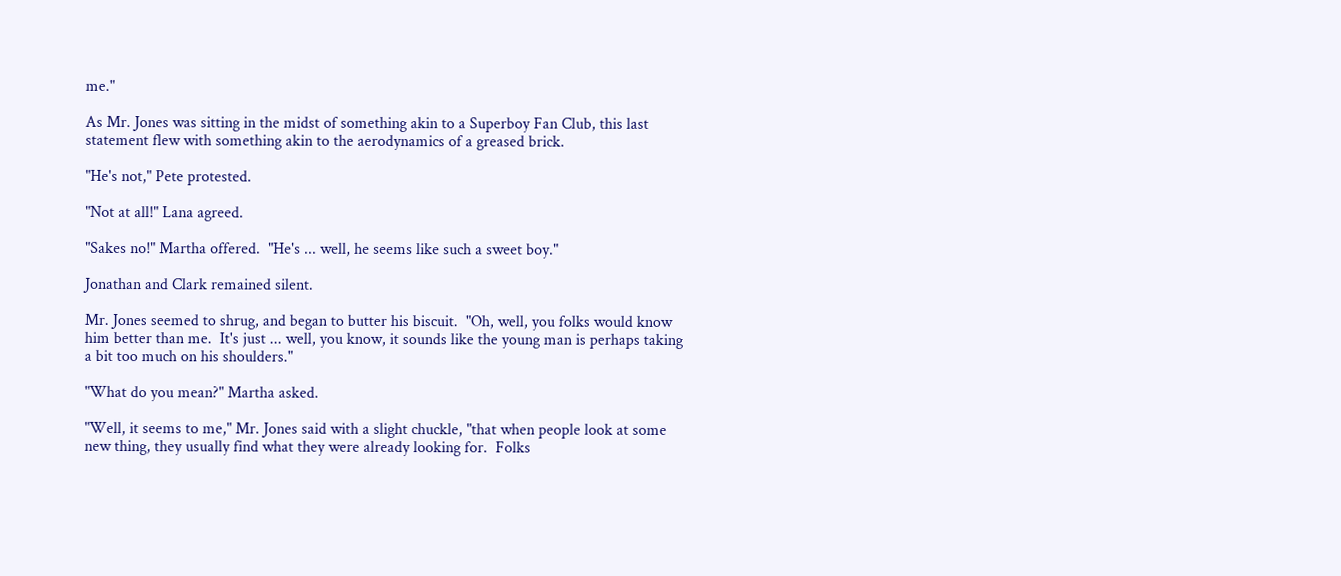me."

As Mr. Jones was sitting in the midst of something akin to a Superboy Fan Club, this last statement flew with something akin to the aerodynamics of a greased brick.

"He's not," Pete protested.

"Not at all!" Lana agreed.

"Sakes no!" Martha offered.  "He's ... well, he seems like such a sweet boy."

Jonathan and Clark remained silent.

Mr. Jones seemed to shrug, and began to butter his biscuit.  "Oh, well, you folks would know him better than me.  It's just ... well, you know, it sounds like the young man is perhaps taking a bit too much on his shoulders."

"What do you mean?" Martha asked.

"Well, it seems to me," Mr. Jones said with a slight chuckle, "that when people look at some new thing, they usually find what they were already looking for.  Folks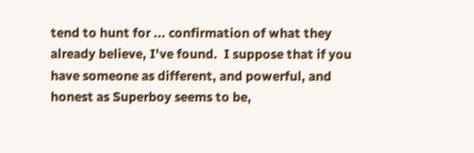tend to hunt for ... confirmation of what they already believe, I've found.  I suppose that if you have someone as different, and powerful, and honest as Superboy seems to be,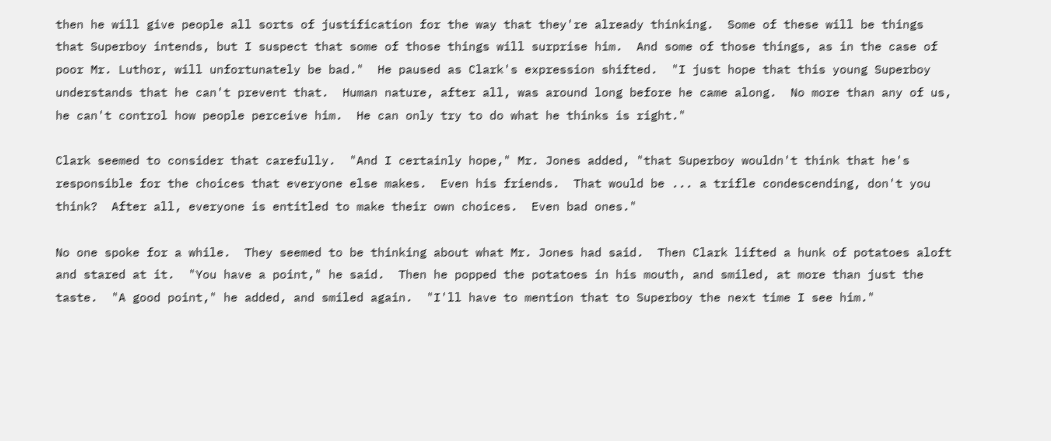then he will give people all sorts of justification for the way that they're already thinking.  Some of these will be things that Superboy intends, but I suspect that some of those things will surprise him.  And some of those things, as in the case of poor Mr. Luthor, will unfortunately be bad."  He paused as Clark's expression shifted.  "I just hope that this young Superboy understands that he can't prevent that.  Human nature, after all, was around long before he came along.  No more than any of us, he can't control how people perceive him.  He can only try to do what he thinks is right."

Clark seemed to consider that carefully.  "And I certainly hope," Mr. Jones added, "that Superboy wouldn't think that he's responsible for the choices that everyone else makes.  Even his friends.  That would be ... a trifle condescending, don't you think?  After all, everyone is entitled to make their own choices.  Even bad ones."

No one spoke for a while.  They seemed to be thinking about what Mr. Jones had said.  Then Clark lifted a hunk of potatoes aloft and stared at it.  "You have a point," he said.  Then he popped the potatoes in his mouth, and smiled, at more than just the taste.  "A good point," he added, and smiled again.  "I'll have to mention that to Superboy the next time I see him."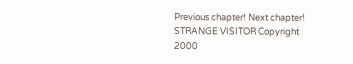Previous chapter! Next chapter!
STRANGE VISITOR Copyright 2000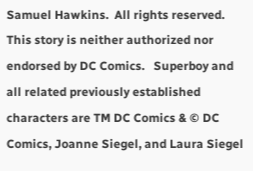Samuel Hawkins.  All rights reserved.  This story is neither authorized nor endorsed by DC Comics.   Superboy and all related previously established characters are TM DC Comics & © DC Comics, Joanne Siegel, and Laura Siegel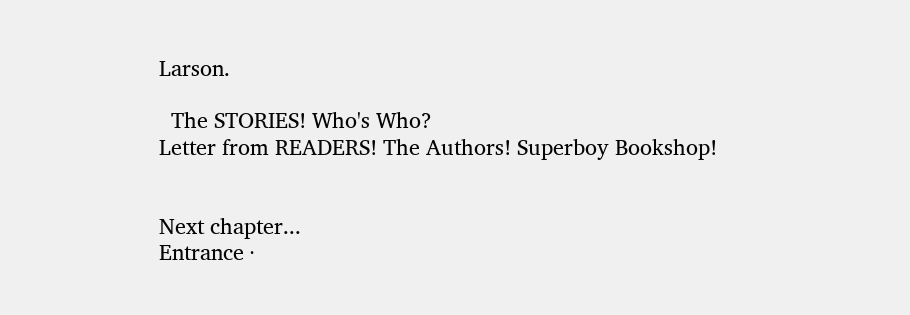Larson.

  The STORIES! Who's Who?
Letter from READERS! The Authors! Superboy Bookshop!


Next chapter...
Entrance ·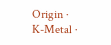Origin ·  K-Metal ·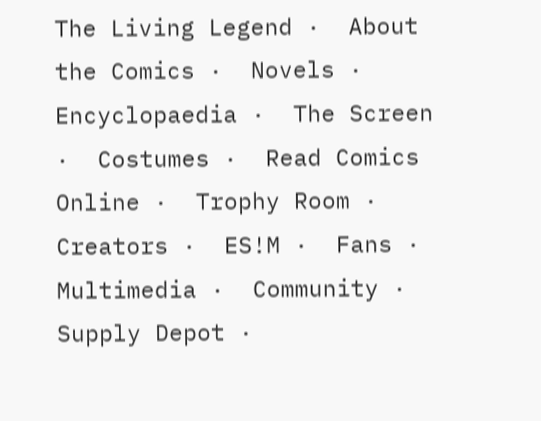The Living Legend ·  About the Comics ·  Novels ·  Encyclopaedia ·  The Screen ·  Costumes ·  Read Comics Online ·  Trophy Room ·  Creators ·  ES!M ·  Fans ·  Multimedia ·  Community ·  Supply Depot ·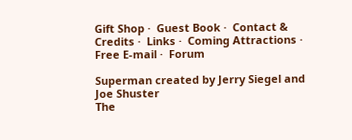Gift Shop ·  Guest Book ·  Contact & Credits ·  Links ·  Coming Attractions ·  Free E-mail ·  Forum

Superman created by Jerry Siegel and Joe Shuster
The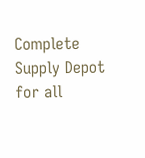Complete Supply Depot for all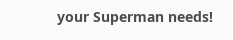your Superman needs!